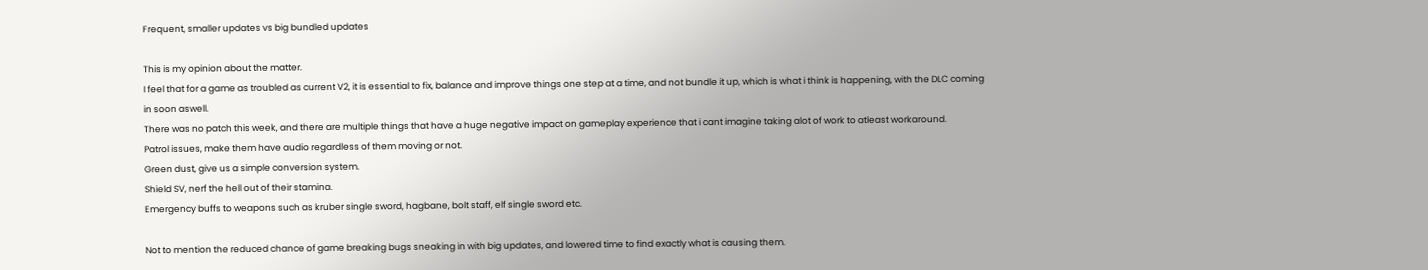Frequent, smaller updates vs big bundled updates

This is my opinion about the matter.
I feel that for a game as troubled as current V2, it is essential to fix, balance and improve things one step at a time, and not bundle it up, which is what i think is happening, with the DLC coming in soon aswell.
There was no patch this week, and there are multiple things that have a huge negative impact on gameplay experience that i cant imagine taking alot of work to atleast workaround.
Patrol issues, make them have audio regardless of them moving or not.
Green dust, give us a simple conversion system.
Shield SV, nerf the hell out of their stamina.
Emergency buffs to weapons such as kruber single sword, hagbane, bolt staff, elf single sword etc.

Not to mention the reduced chance of game breaking bugs sneaking in with big updates, and lowered time to find exactly what is causing them.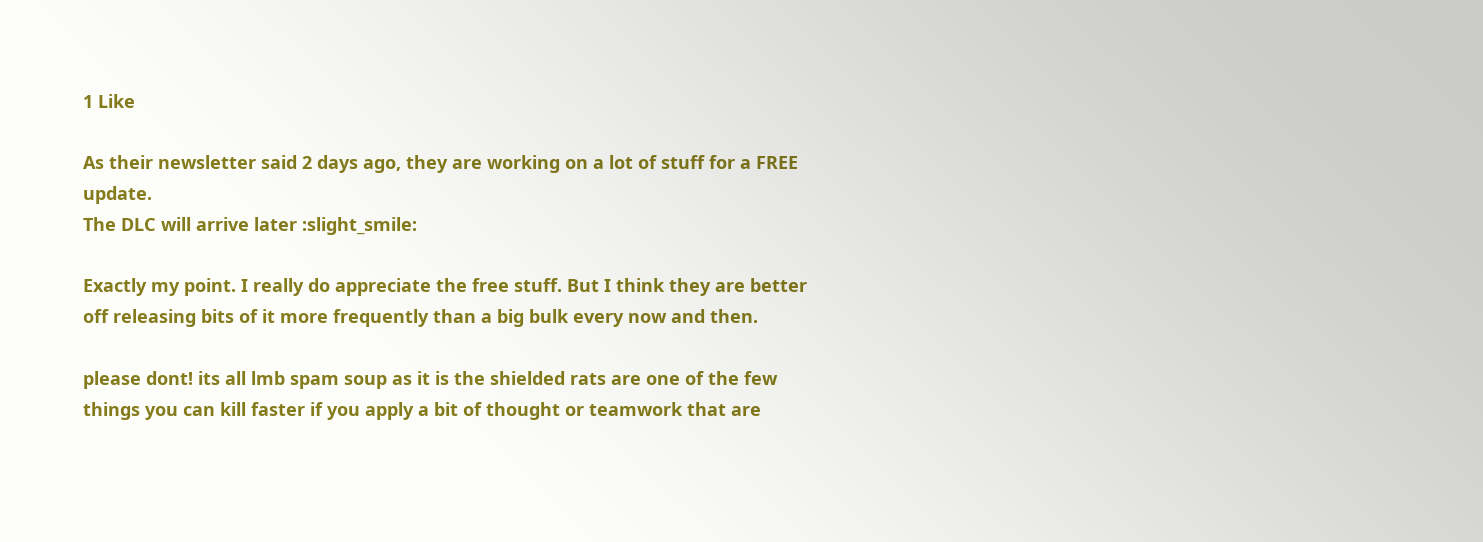1 Like

As their newsletter said 2 days ago, they are working on a lot of stuff for a FREE update.
The DLC will arrive later :slight_smile:

Exactly my point. I really do appreciate the free stuff. But I think they are better off releasing bits of it more frequently than a big bulk every now and then.

please dont! its all lmb spam soup as it is the shielded rats are one of the few things you can kill faster if you apply a bit of thought or teamwork that are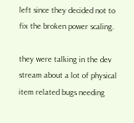left since they decided not to fix the broken power scaling.

they were talking in the dev stream about a lot of physical item related bugs needing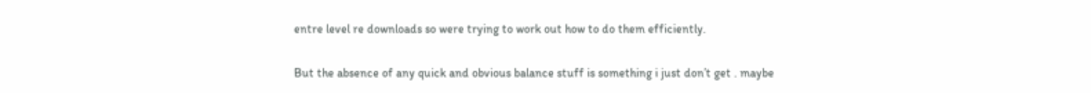entre level re downloads so were trying to work out how to do them efficiently.

But the absence of any quick and obvious balance stuff is something i just don’t get . maybe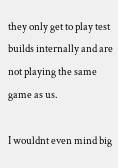they only get to play test builds internally and are not playing the same game as us.

I wouldnt even mind big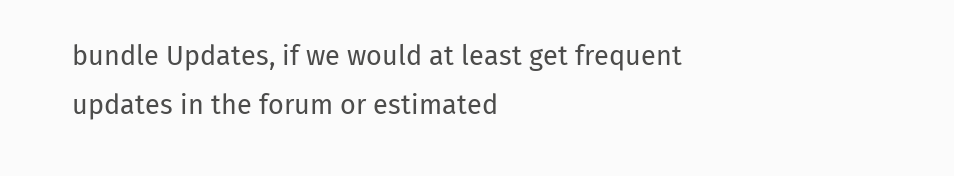bundle Updates, if we would at least get frequent updates in the forum or estimated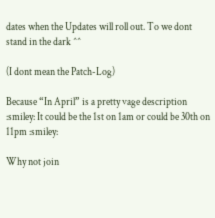dates when the Updates will roll out. To we dont stand in the dark ^^

(I dont mean the Patch-Log)

Because “In April” is a pretty vage description :smiley: It could be the 1st on 1am or could be 30th on 11pm :smiley:

Why not join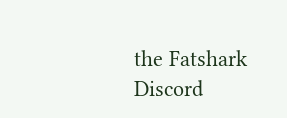the Fatshark Discord